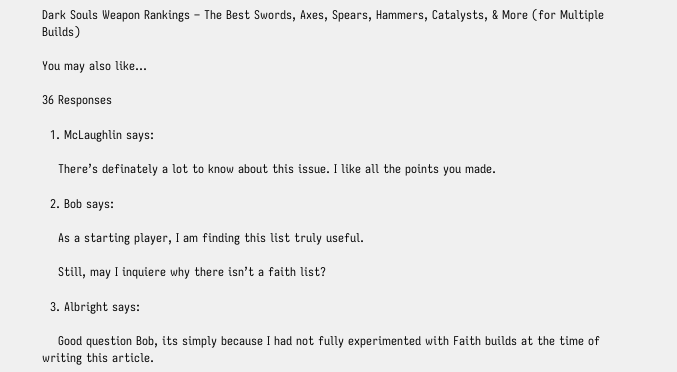Dark Souls Weapon Rankings – The Best Swords, Axes, Spears, Hammers, Catalysts, & More (for Multiple Builds)

You may also like...

36 Responses

  1. McLaughlin says:

    There’s definately a lot to know about this issue. I like all the points you made.

  2. Bob says:

    As a starting player, I am finding this list truly useful.

    Still, may I inquiere why there isn’t a faith list?

  3. Albright says:

    Good question Bob, its simply because I had not fully experimented with Faith builds at the time of writing this article.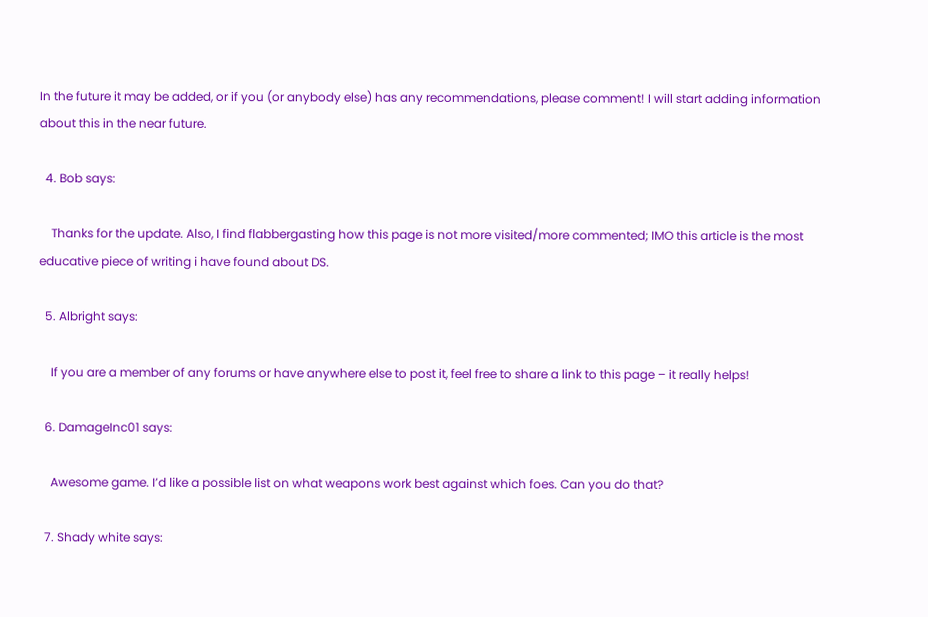In the future it may be added, or if you (or anybody else) has any recommendations, please comment! I will start adding information about this in the near future.

  4. Bob says:

    Thanks for the update. Also, I find flabbergasting how this page is not more visited/more commented; IMO this article is the most educative piece of writing i have found about DS.

  5. Albright says:

    If you are a member of any forums or have anywhere else to post it, feel free to share a link to this page – it really helps!

  6. DamageInc01 says:

    Awesome game. I’d like a possible list on what weapons work best against which foes. Can you do that?

  7. Shady white says: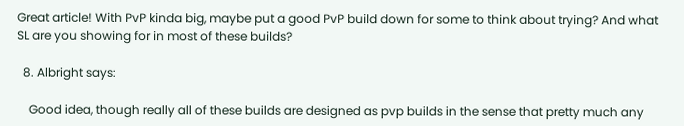Great article! With PvP kinda big, maybe put a good PvP build down for some to think about trying? And what SL are you showing for in most of these builds?

  8. Albright says:

    Good idea, though really all of these builds are designed as pvp builds in the sense that pretty much any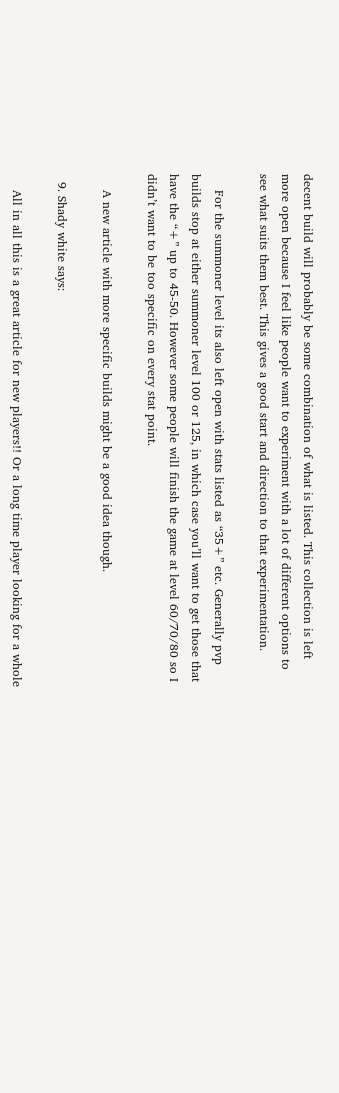decent build will probably be some combination of what is listed. This collection is left more open because I feel like people want to experiment with a lot of different options to see what suits them best. This gives a good start and direction to that experimentation.

    For the summoner level its also left open with stats listed as “35+” etc. Generally pvp builds stop at either summoner level 100 or 125, in which case you’ll want to get those that have the “+” up to 45-50. However some people will finish the game at level 60/70/80 so I didn’t want to be too specific on every stat point.

    A new article with more specific builds might be a good idea though.

  9. Shady white says:

    All in all this is a great article for new players!! Or a long time player looking for a whole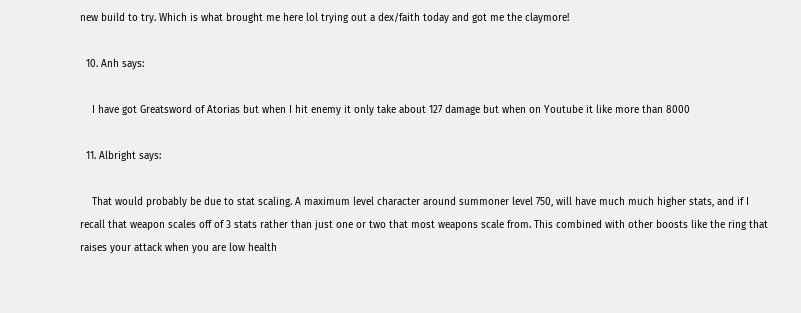new build to try. Which is what brought me here lol trying out a dex/faith today and got me the claymore!

  10. Anh says:

    I have got Greatsword of Atorias but when I hit enemy it only take about 127 damage but when on Youtube it like more than 8000

  11. Albright says:

    That would probably be due to stat scaling. A maximum level character around summoner level 750, will have much much higher stats, and if I recall that weapon scales off of 3 stats rather than just one or two that most weapons scale from. This combined with other boosts like the ring that raises your attack when you are low health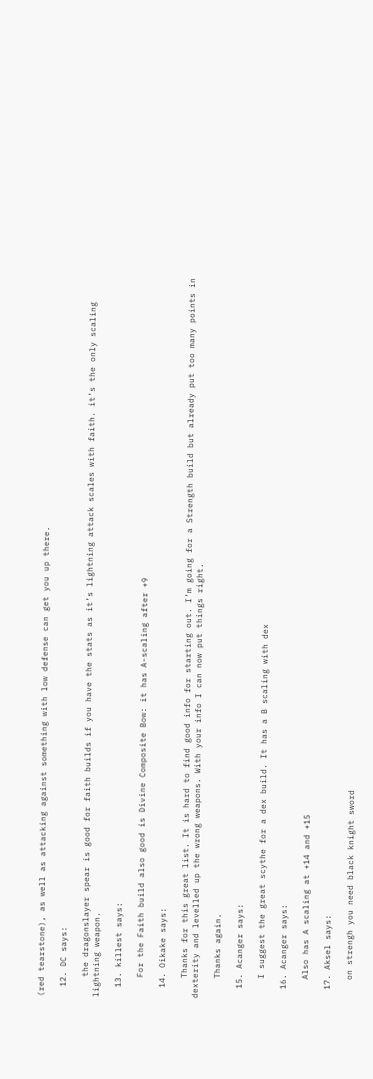(red tearstone), as well as attacking against something with low defense can get you up there.

  12. DC says:

    the dragonslayer spear is good for faith builds if you have the stats as it’s lightning attack scales with faith. it’s the only scaling lightning weapon.

  13. killest says:

    For the Faith build also good is Divine Composite Bow: it has A-scaling after +9

  14. Oikake says:

    Thanks for this great list. It is hard to find good info for starting out. I’m going for a Strength build but already put too many points in dexterity and levelled up the wrong weapons. With your info I can now put things right.

    Thanks again.

  15. Acanger says:

    I suggest the great scythe for a dex build. It has a B scaling with dex

  16. Acanger says:

    Also has A scaling at +14 and +15

  17. Aksel says:

    on strengh you need black knight sword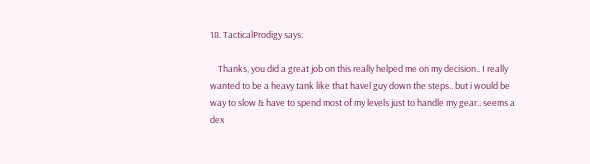18. TacticalProdigy says:

    Thanks, you did a great job on this really helped me on my decision.. I really wanted to be a heavy tank like that havel guy down the steps.. but i would be way to slow & have to spend most of my levels just to handle my gear.. seems a dex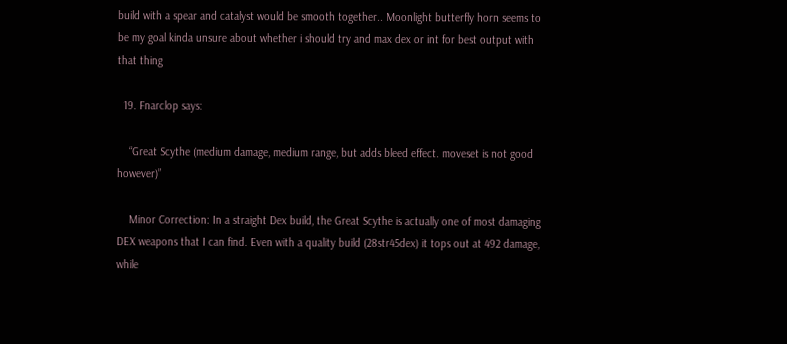build with a spear and catalyst would be smooth together.. Moonlight butterfly horn seems to be my goal kinda unsure about whether i should try and max dex or int for best output with that thing

  19. Fnarclop says:

    “Great Scythe (medium damage, medium range, but adds bleed effect. moveset is not good however)”

    Minor Correction: In a straight Dex build, the Great Scythe is actually one of most damaging DEX weapons that I can find. Even with a quality build (28str45dex) it tops out at 492 damage, while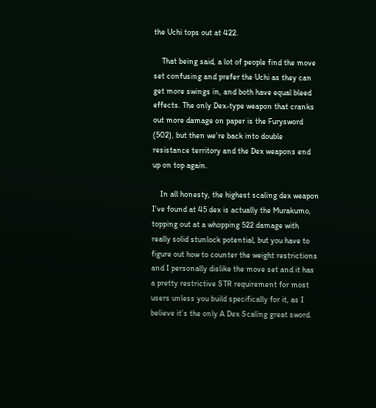the Uchi tops out at 422.

    That being said, a lot of people find the move set confusing and prefer the Uchi as they can get more swings in, and both have equal bleed effects. The only Dex-type weapon that cranks out more damage on paper is the Furysword (502), but then we’re back into double resistance territory and the Dex weapons end up on top again.

    In all honesty, the highest scaling dex weapon I’ve found at 45 dex is actually the Murakumo, topping out at a whopping 522 damage with really solid stunlock potential, but you have to figure out how to counter the weight restrictions and I personally dislike the move set and it has a pretty restrictive STR requirement for most users unless you build specifically for it, as I believe it’s the only A Dex Scaling great sword.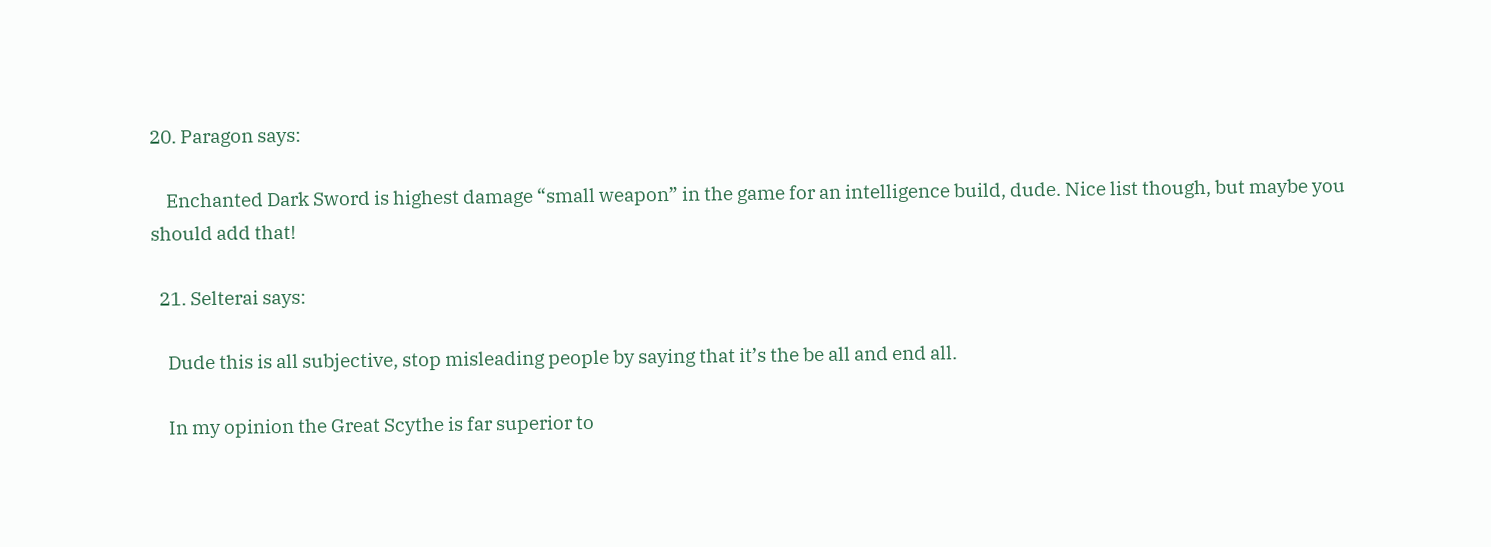20. Paragon says:

    Enchanted Dark Sword is highest damage “small weapon” in the game for an intelligence build, dude. Nice list though, but maybe you should add that!

  21. Selterai says:

    Dude this is all subjective, stop misleading people by saying that it’s the be all and end all.

    In my opinion the Great Scythe is far superior to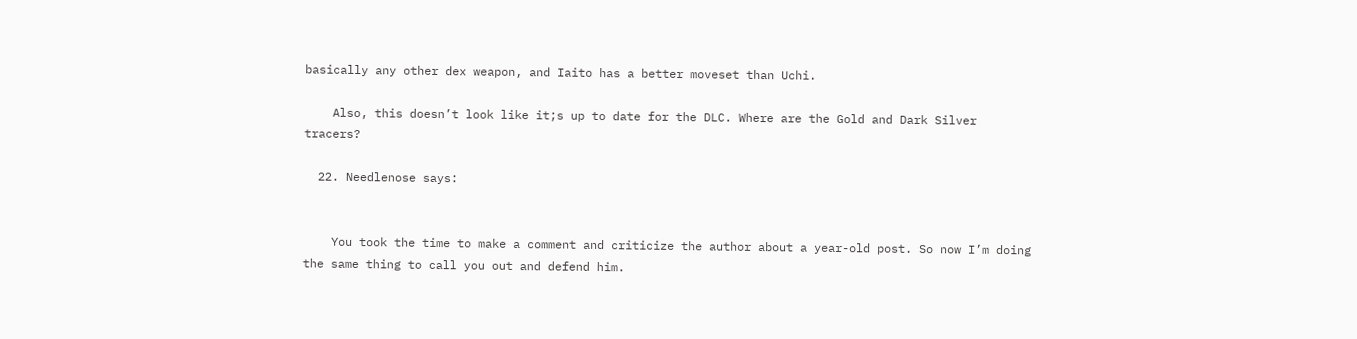basically any other dex weapon, and Iaito has a better moveset than Uchi.

    Also, this doesn’t look like it;s up to date for the DLC. Where are the Gold and Dark Silver tracers?

  22. Needlenose says:


    You took the time to make a comment and criticize the author about a year-old post. So now I’m doing the same thing to call you out and defend him.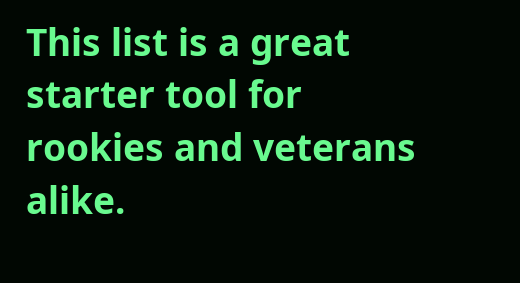This list is a great starter tool for rookies and veterans alike.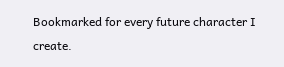Bookmarked for every future character I create.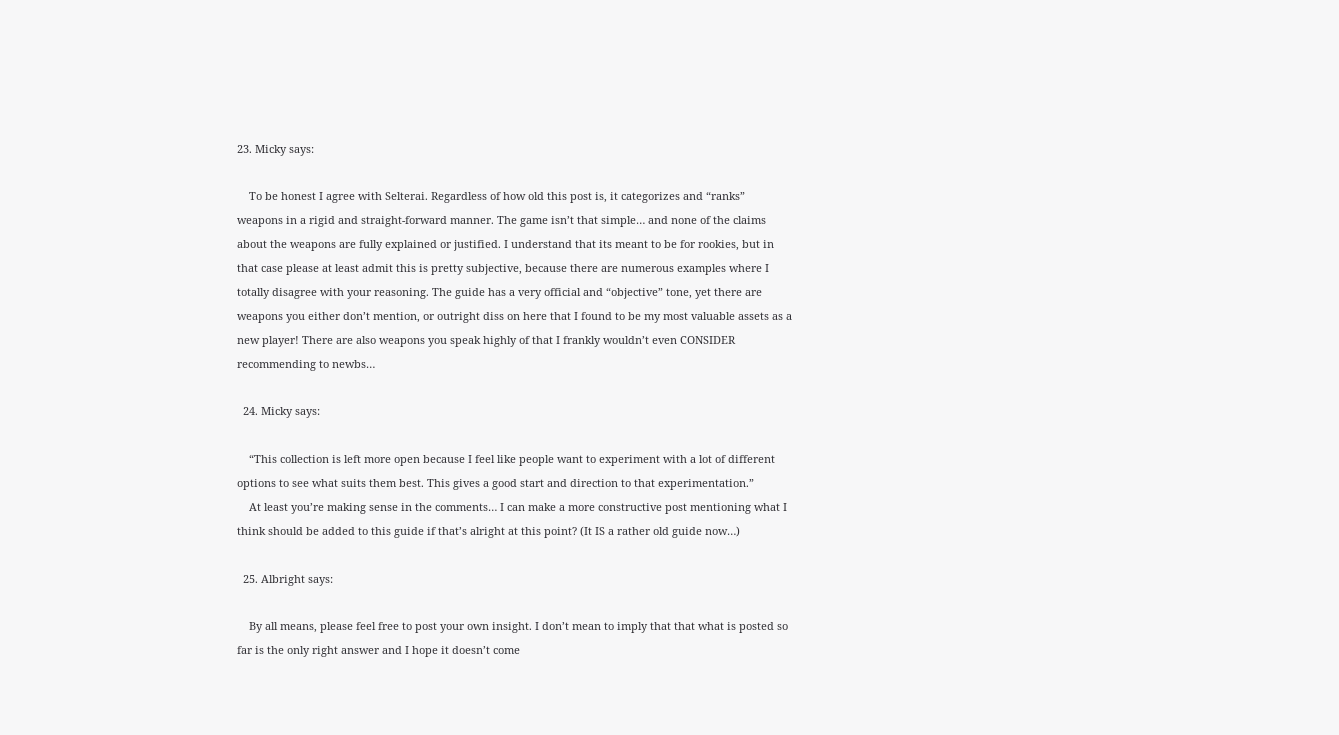23. Micky says:

    To be honest I agree with Selterai. Regardless of how old this post is, it categorizes and “ranks” weapons in a rigid and straight-forward manner. The game isn’t that simple… and none of the claims about the weapons are fully explained or justified. I understand that its meant to be for rookies, but in that case please at least admit this is pretty subjective, because there are numerous examples where I totally disagree with your reasoning. The guide has a very official and “objective” tone, yet there are weapons you either don’t mention, or outright diss on here that I found to be my most valuable assets as a new player! There are also weapons you speak highly of that I frankly wouldn’t even CONSIDER recommending to newbs…

  24. Micky says:

    “This collection is left more open because I feel like people want to experiment with a lot of different options to see what suits them best. This gives a good start and direction to that experimentation.”
    At least you’re making sense in the comments… I can make a more constructive post mentioning what I think should be added to this guide if that’s alright at this point? (It IS a rather old guide now…)

  25. Albright says:

    By all means, please feel free to post your own insight. I don’t mean to imply that that what is posted so far is the only right answer and I hope it doesn’t come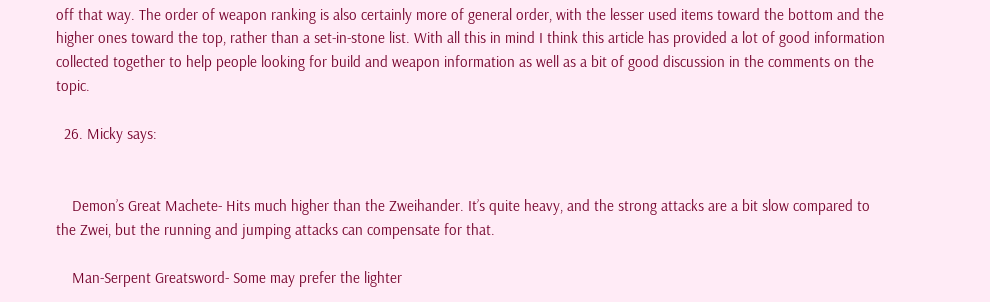off that way. The order of weapon ranking is also certainly more of general order, with the lesser used items toward the bottom and the higher ones toward the top, rather than a set-in-stone list. With all this in mind I think this article has provided a lot of good information collected together to help people looking for build and weapon information as well as a bit of good discussion in the comments on the topic.

  26. Micky says:


    Demon’s Great Machete- Hits much higher than the Zweihander. It’s quite heavy, and the strong attacks are a bit slow compared to the Zwei, but the running and jumping attacks can compensate for that.

    Man-Serpent Greatsword- Some may prefer the lighter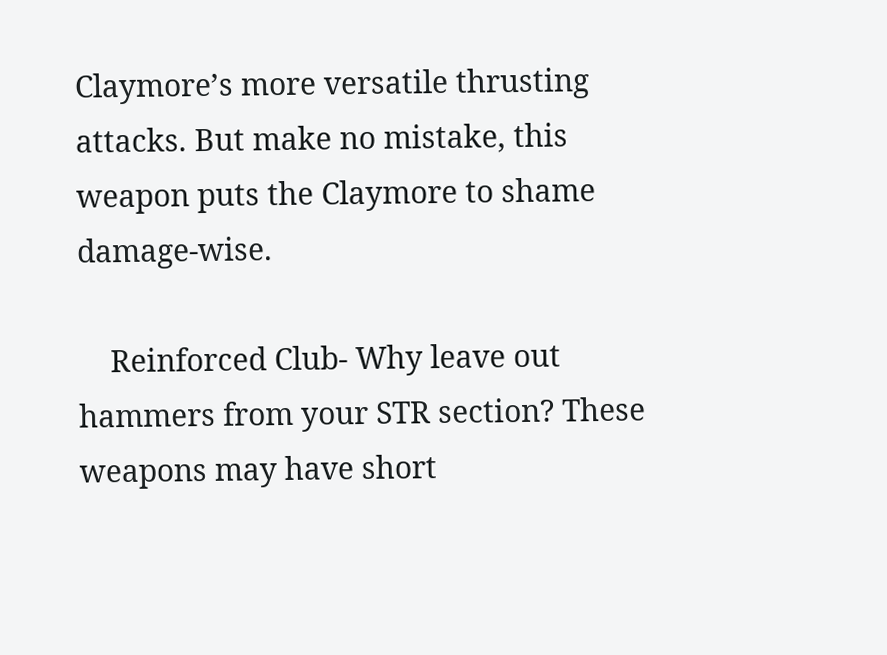Claymore’s more versatile thrusting attacks. But make no mistake, this weapon puts the Claymore to shame damage-wise.

    Reinforced Club- Why leave out hammers from your STR section? These weapons may have short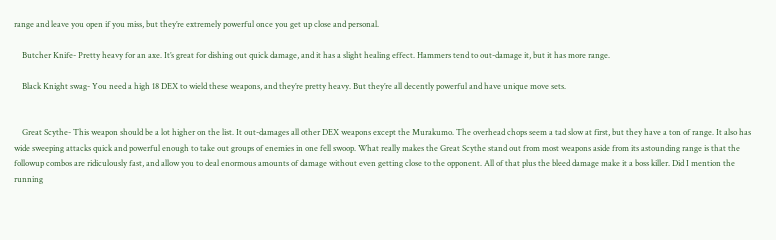range and leave you open if you miss, but they’re extremely powerful once you get up close and personal.

    Butcher Knife- Pretty heavy for an axe. It’s great for dishing out quick damage, and it has a slight healing effect. Hammers tend to out-damage it, but it has more range.

    Black Knight swag- You need a high 18 DEX to wield these weapons, and they’re pretty heavy. But they’re all decently powerful and have unique move sets.


    Great Scythe- This weapon should be a lot higher on the list. It out-damages all other DEX weapons except the Murakumo. The overhead chops seem a tad slow at first, but they have a ton of range. It also has wide sweeping attacks quick and powerful enough to take out groups of enemies in one fell swoop. What really makes the Great Scythe stand out from most weapons aside from its astounding range is that the followup combos are ridiculously fast, and allow you to deal enormous amounts of damage without even getting close to the opponent. All of that plus the bleed damage make it a boss killer. Did I mention the running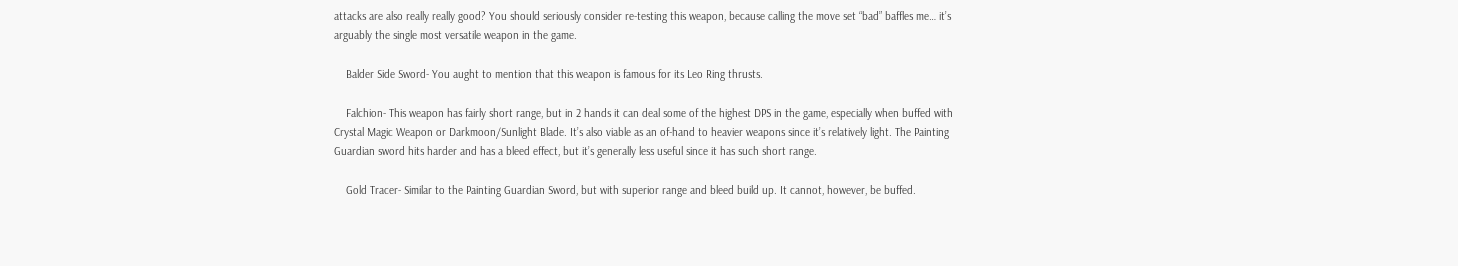attacks are also really really good? You should seriously consider re-testing this weapon, because calling the move set “bad” baffles me… it’s arguably the single most versatile weapon in the game.

    Balder Side Sword- You aught to mention that this weapon is famous for its Leo Ring thrusts.

    Falchion- This weapon has fairly short range, but in 2 hands it can deal some of the highest DPS in the game, especially when buffed with Crystal Magic Weapon or Darkmoon/Sunlight Blade. It’s also viable as an of-hand to heavier weapons since it’s relatively light. The Painting Guardian sword hits harder and has a bleed effect, but it’s generally less useful since it has such short range.

    Gold Tracer- Similar to the Painting Guardian Sword, but with superior range and bleed build up. It cannot, however, be buffed.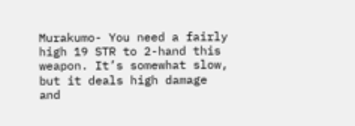Murakumo- You need a fairly high 19 STR to 2-hand this weapon. It’s somewhat slow, but it deals high damage and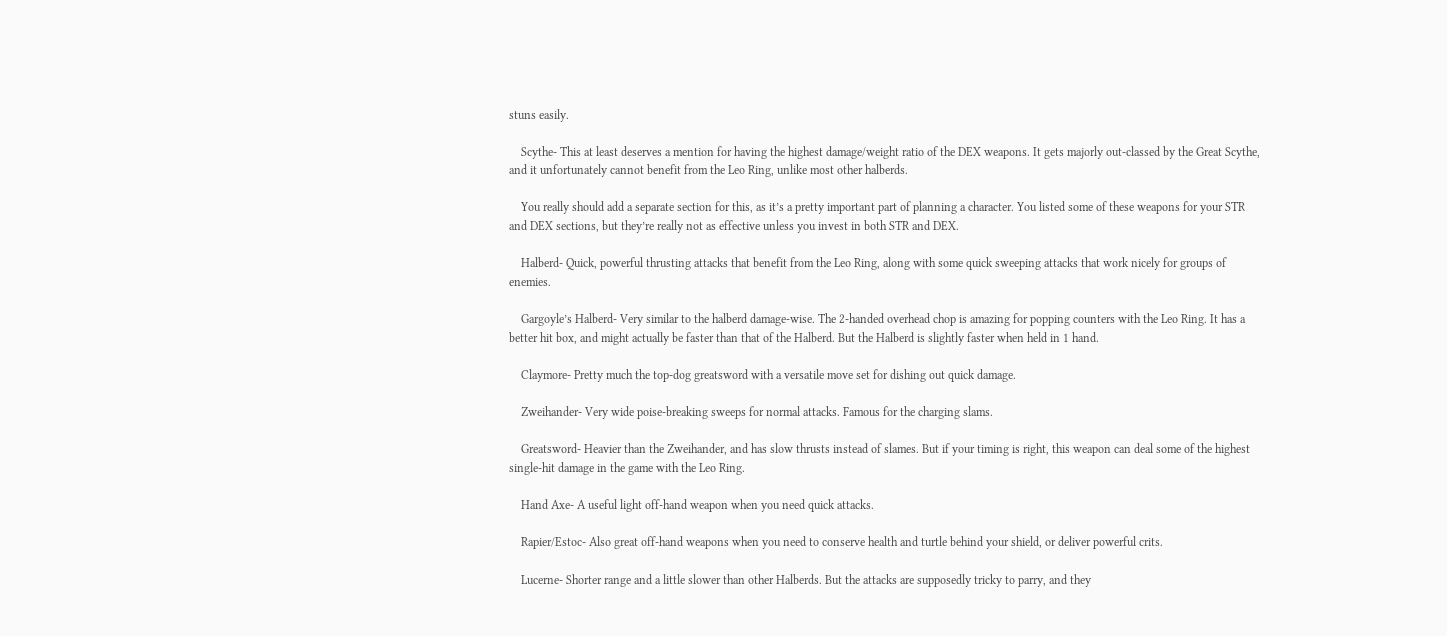stuns easily.

    Scythe- This at least deserves a mention for having the highest damage/weight ratio of the DEX weapons. It gets majorly out-classed by the Great Scythe, and it unfortunately cannot benefit from the Leo Ring, unlike most other halberds.

    You really should add a separate section for this, as it’s a pretty important part of planning a character. You listed some of these weapons for your STR and DEX sections, but they’re really not as effective unless you invest in both STR and DEX.

    Halberd- Quick, powerful thrusting attacks that benefit from the Leo Ring, along with some quick sweeping attacks that work nicely for groups of enemies.

    Gargoyle’s Halberd- Very similar to the halberd damage-wise. The 2-handed overhead chop is amazing for popping counters with the Leo Ring. It has a better hit box, and might actually be faster than that of the Halberd. But the Halberd is slightly faster when held in 1 hand.

    Claymore- Pretty much the top-dog greatsword with a versatile move set for dishing out quick damage.

    Zweihander- Very wide poise-breaking sweeps for normal attacks. Famous for the charging slams.

    Greatsword- Heavier than the Zweihander, and has slow thrusts instead of slames. But if your timing is right, this weapon can deal some of the highest single-hit damage in the game with the Leo Ring.

    Hand Axe- A useful light off-hand weapon when you need quick attacks.

    Rapier/Estoc- Also great off-hand weapons when you need to conserve health and turtle behind your shield, or deliver powerful crits.

    Lucerne- Shorter range and a little slower than other Halberds. But the attacks are supposedly tricky to parry, and they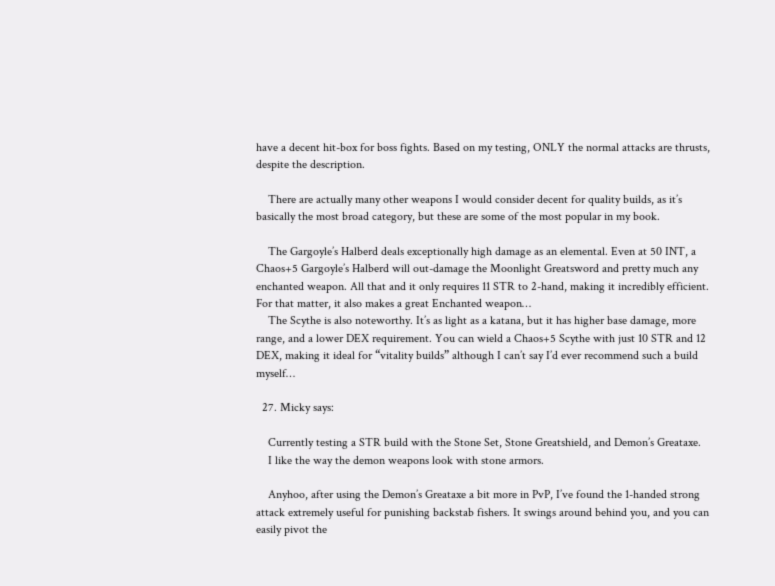have a decent hit-box for boss fights. Based on my testing, ONLY the normal attacks are thrusts, despite the description.

    There are actually many other weapons I would consider decent for quality builds, as it’s basically the most broad category, but these are some of the most popular in my book.

    The Gargoyle’s Halberd deals exceptionally high damage as an elemental. Even at 50 INT, a Chaos+5 Gargoyle’s Halberd will out-damage the Moonlight Greatsword and pretty much any enchanted weapon. All that and it only requires 11 STR to 2-hand, making it incredibly efficient. For that matter, it also makes a great Enchanted weapon…
    The Scythe is also noteworthy. It’s as light as a katana, but it has higher base damage, more range, and a lower DEX requirement. You can wield a Chaos+5 Scythe with just 10 STR and 12 DEX, making it ideal for “vitality builds” although I can’t say I’d ever recommend such a build myself…

  27. Micky says:

    Currently testing a STR build with the Stone Set, Stone Greatshield, and Demon’s Greataxe.
    I like the way the demon weapons look with stone armors.

    Anyhoo, after using the Demon’s Greataxe a bit more in PvP, I’ve found the 1-handed strong attack extremely useful for punishing backstab fishers. It swings around behind you, and you can easily pivot the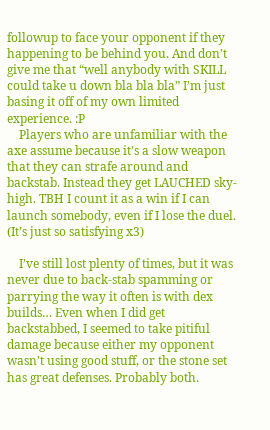followup to face your opponent if they happening to be behind you. And don’t give me that “well anybody with SKILL could take u down bla bla bla” I’m just basing it off of my own limited experience. :P
    Players who are unfamiliar with the axe assume because it’s a slow weapon that they can strafe around and backstab. Instead they get LAUCHED sky-high. TBH I count it as a win if I can launch somebody, even if I lose the duel. (It’s just so satisfying x3)

    I’ve still lost plenty of times, but it was never due to back-stab spamming or parrying the way it often is with dex builds… Even when I did get backstabbed, I seemed to take pitiful damage because either my opponent wasn’t using good stuff, or the stone set has great defenses. Probably both.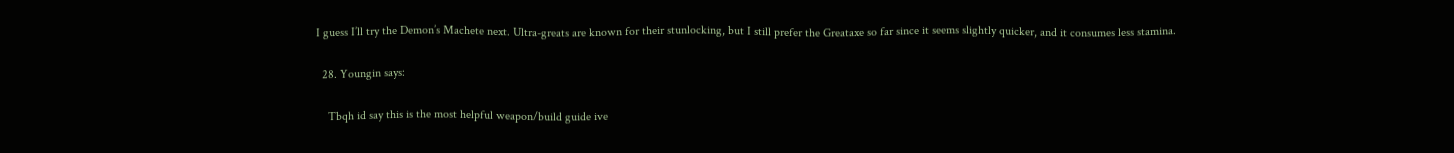I guess I’ll try the Demon’s Machete next. Ultra-greats are known for their stunlocking, but I still prefer the Greataxe so far since it seems slightly quicker, and it consumes less stamina.

  28. Youngin says:

    Tbqh id say this is the most helpful weapon/build guide ive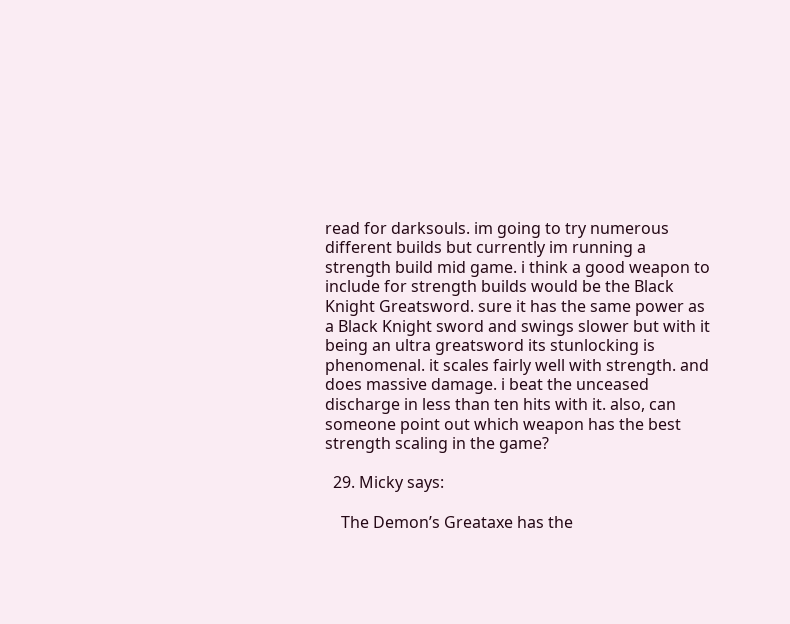read for darksouls. im going to try numerous different builds but currently im running a strength build mid game. i think a good weapon to include for strength builds would be the Black Knight Greatsword. sure it has the same power as a Black Knight sword and swings slower but with it being an ultra greatsword its stunlocking is phenomenal. it scales fairly well with strength. and does massive damage. i beat the unceased discharge in less than ten hits with it. also, can someone point out which weapon has the best strength scaling in the game?

  29. Micky says:

    The Demon’s Greataxe has the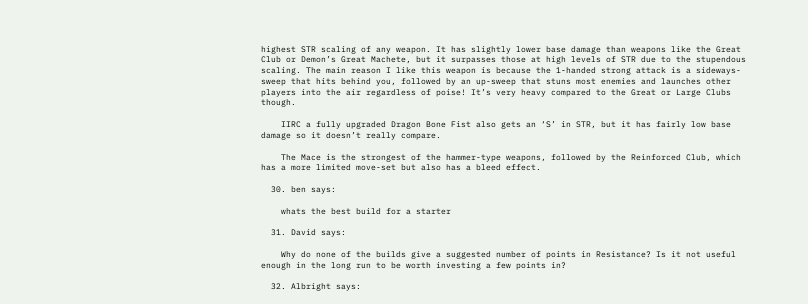highest STR scaling of any weapon. It has slightly lower base damage than weapons like the Great Club or Demon’s Great Machete, but it surpasses those at high levels of STR due to the stupendous scaling. The main reason I like this weapon is because the 1-handed strong attack is a sideways-sweep that hits behind you, followed by an up-sweep that stuns most enemies and launches other players into the air regardless of poise! It’s very heavy compared to the Great or Large Clubs though.

    IIRC a fully upgraded Dragon Bone Fist also gets an ‘S’ in STR, but it has fairly low base damage so it doesn’t really compare.

    The Mace is the strongest of the hammer-type weapons, followed by the Reinforced Club, which has a more limited move-set but also has a bleed effect.

  30. ben says:

    whats the best build for a starter

  31. David says:

    Why do none of the builds give a suggested number of points in Resistance? Is it not useful enough in the long run to be worth investing a few points in?

  32. Albright says: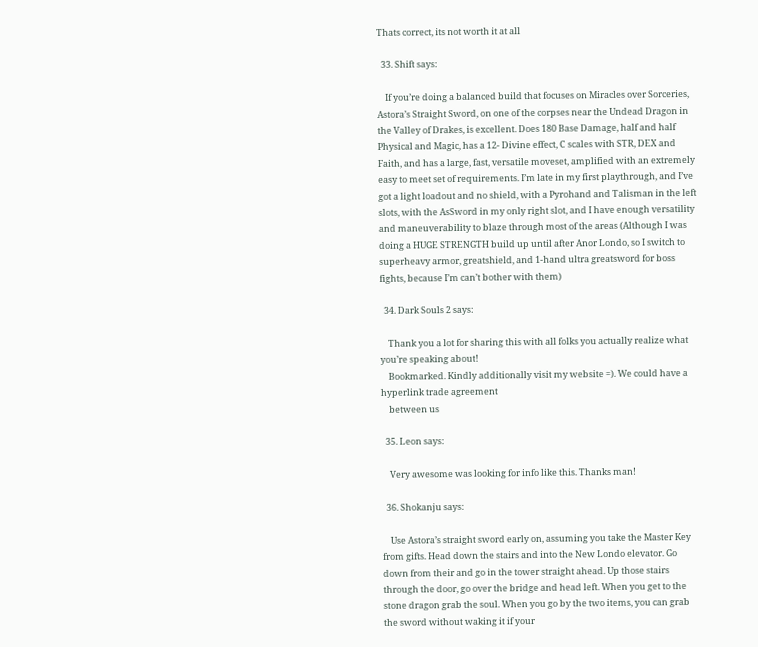Thats correct, its not worth it at all

  33. Shift says:

    If you’re doing a balanced build that focuses on Miracles over Sorceries, Astora’s Straight Sword, on one of the corpses near the Undead Dragon in the Valley of Drakes, is excellent. Does 180 Base Damage, half and half Physical and Magic, has a 12- Divine effect, C scales with STR, DEX and Faith, and has a large, fast, versatile moveset, amplified with an extremely easy to meet set of requirements. I’m late in my first playthrough, and I’ve got a light loadout and no shield, with a Pyrohand and Talisman in the left slots, with the AsSword in my only right slot, and I have enough versatility and maneuverability to blaze through most of the areas (Although I was doing a HUGE STRENGTH build up until after Anor Londo, so I switch to superheavy armor, greatshield, and 1-hand ultra greatsword for boss fights, because I’m can’t bother with them)

  34. Dark Souls 2 says:

    Thank you a lot for sharing this with all folks you actually realize what you’re speaking about!
    Bookmarked. Kindly additionally visit my website =). We could have a hyperlink trade agreement
    between us

  35. Leon says:

    Very awesome was looking for info like this. Thanks man!

  36. Shokanju says:

    Use Astora’s straight sword early on, assuming you take the Master Key from gifts. Head down the stairs and into the New Londo elevator. Go down from their and go in the tower straight ahead. Up those stairs through the door, go over the bridge and head left. When you get to the stone dragon grab the soul. When you go by the two items, you can grab the sword without waking it if your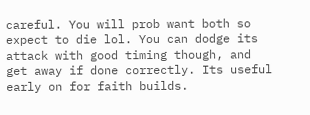careful. You will prob want both so expect to die lol. You can dodge its attack with good timing though, and get away if done correctly. Its useful early on for faith builds.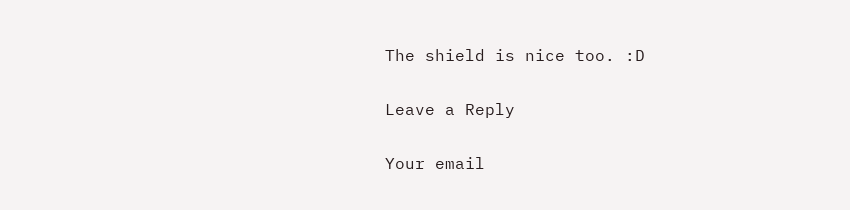The shield is nice too. :D

Leave a Reply

Your email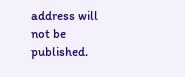address will not be published.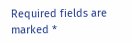Required fields are marked *